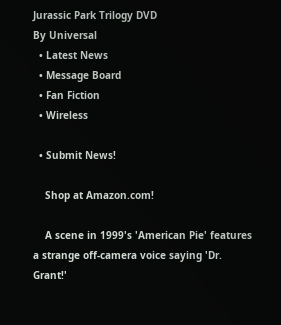Jurassic Park Trilogy DVD
By Universal
  • Latest News
  • Message Board
  • Fan Fiction
  • Wireless

  • Submit News!

    Shop at Amazon.com!

    A scene in 1999's 'American Pie' features a strange off-camera voice saying 'Dr. Grant!'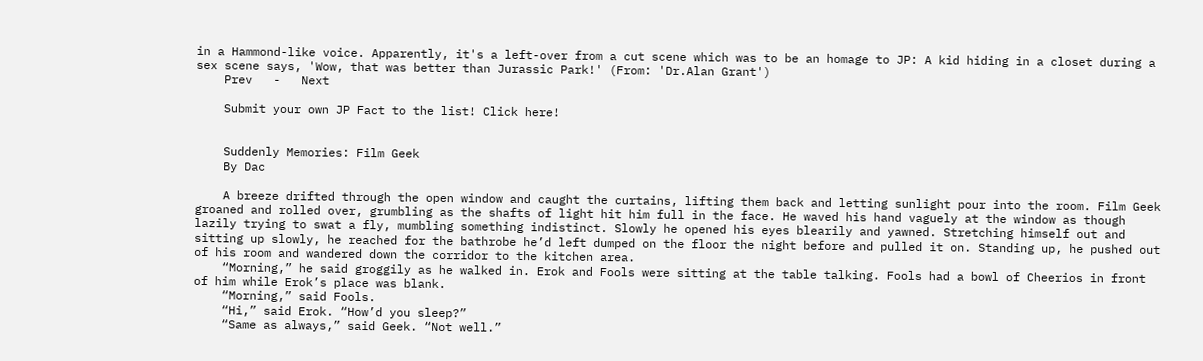in a Hammond-like voice. Apparently, it's a left-over from a cut scene which was to be an homage to JP: A kid hiding in a closet during a sex scene says, 'Wow, that was better than Jurassic Park!' (From: 'Dr.Alan Grant')
    Prev   -   Next

    Submit your own JP Fact to the list! Click here!


    Suddenly Memories: Film Geek
    By Dac

    A breeze drifted through the open window and caught the curtains, lifting them back and letting sunlight pour into the room. Film Geek groaned and rolled over, grumbling as the shafts of light hit him full in the face. He waved his hand vaguely at the window as though lazily trying to swat a fly, mumbling something indistinct. Slowly he opened his eyes blearily and yawned. Stretching himself out and sitting up slowly, he reached for the bathrobe he’d left dumped on the floor the night before and pulled it on. Standing up, he pushed out of his room and wandered down the corridor to the kitchen area.
    “Morning,” he said groggily as he walked in. Erok and Fools were sitting at the table talking. Fools had a bowl of Cheerios in front of him while Erok’s place was blank.
    “Morning,” said Fools.
    “Hi,” said Erok. “How’d you sleep?”
    “Same as always,” said Geek. “Not well.”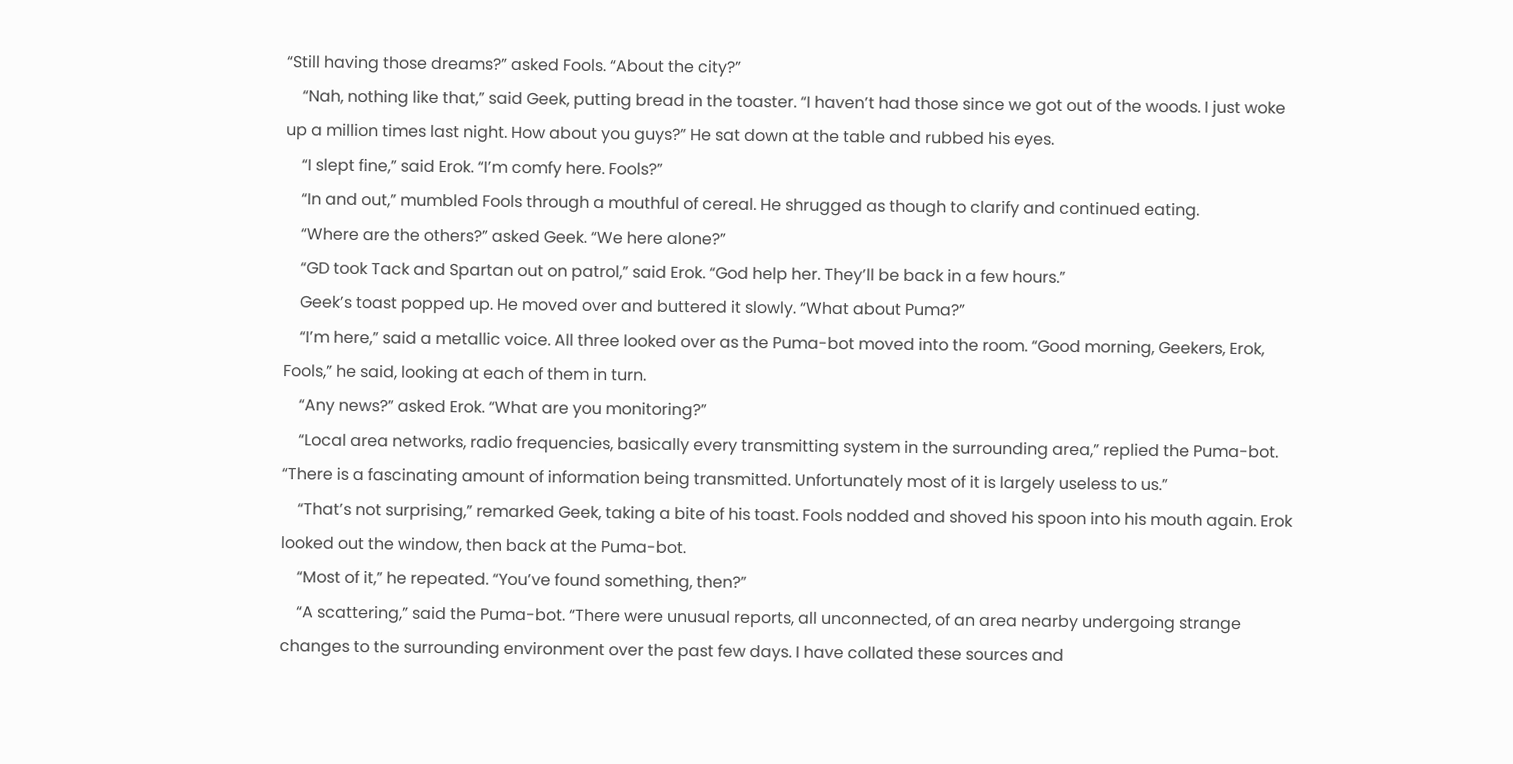“Still having those dreams?” asked Fools. “About the city?”
    “Nah, nothing like that,” said Geek, putting bread in the toaster. “I haven’t had those since we got out of the woods. I just woke up a million times last night. How about you guys?” He sat down at the table and rubbed his eyes.
    “I slept fine,” said Erok. “I’m comfy here. Fools?”
    “In and out,” mumbled Fools through a mouthful of cereal. He shrugged as though to clarify and continued eating.
    “Where are the others?” asked Geek. “We here alone?”
    “GD took Tack and Spartan out on patrol,” said Erok. “God help her. They’ll be back in a few hours.”
    Geek’s toast popped up. He moved over and buttered it slowly. “What about Puma?”
    “I’m here,” said a metallic voice. All three looked over as the Puma-bot moved into the room. “Good morning, Geekers, Erok, Fools,” he said, looking at each of them in turn.
    “Any news?” asked Erok. “What are you monitoring?”
    “Local area networks, radio frequencies, basically every transmitting system in the surrounding area,” replied the Puma-bot. “There is a fascinating amount of information being transmitted. Unfortunately most of it is largely useless to us.”
    “That’s not surprising,” remarked Geek, taking a bite of his toast. Fools nodded and shoved his spoon into his mouth again. Erok looked out the window, then back at the Puma-bot.
    “Most of it,” he repeated. “You’ve found something, then?”
    “A scattering,” said the Puma-bot. “There were unusual reports, all unconnected, of an area nearby undergoing strange changes to the surrounding environment over the past few days. I have collated these sources and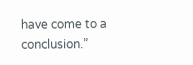have come to a conclusion.”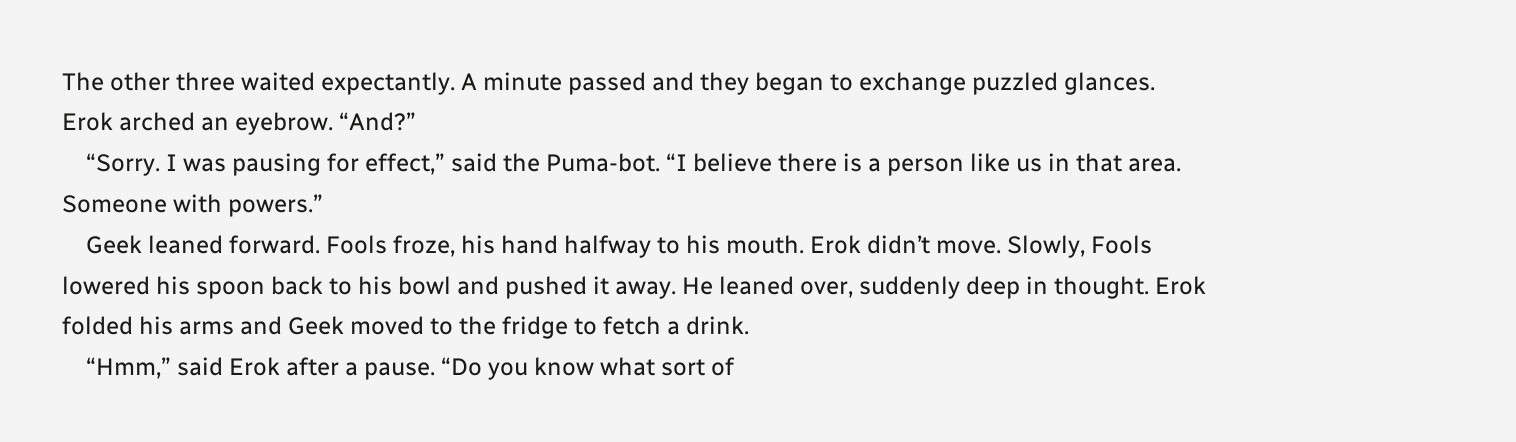The other three waited expectantly. A minute passed and they began to exchange puzzled glances. Erok arched an eyebrow. “And?”
    “Sorry. I was pausing for effect,” said the Puma-bot. “I believe there is a person like us in that area. Someone with powers.”
    Geek leaned forward. Fools froze, his hand halfway to his mouth. Erok didn’t move. Slowly, Fools lowered his spoon back to his bowl and pushed it away. He leaned over, suddenly deep in thought. Erok folded his arms and Geek moved to the fridge to fetch a drink.
    “Hmm,” said Erok after a pause. “Do you know what sort of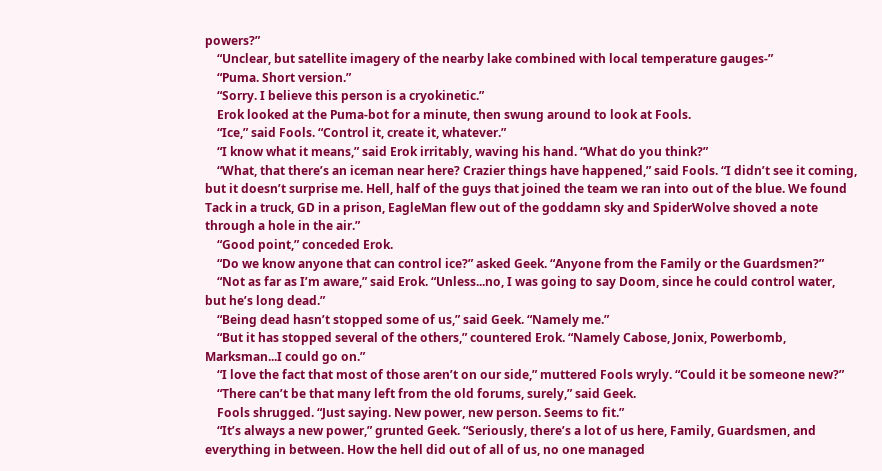powers?”
    “Unclear, but satellite imagery of the nearby lake combined with local temperature gauges-”
    “Puma. Short version.”
    “Sorry. I believe this person is a cryokinetic.”
    Erok looked at the Puma-bot for a minute, then swung around to look at Fools.
    “Ice,” said Fools. “Control it, create it, whatever.”
    “I know what it means,” said Erok irritably, waving his hand. “What do you think?”
    “What, that there’s an iceman near here? Crazier things have happened,” said Fools. “I didn’t see it coming, but it doesn’t surprise me. Hell, half of the guys that joined the team we ran into out of the blue. We found Tack in a truck, GD in a prison, EagleMan flew out of the goddamn sky and SpiderWolve shoved a note through a hole in the air.”
    “Good point,” conceded Erok.
    “Do we know anyone that can control ice?” asked Geek. “Anyone from the Family or the Guardsmen?”
    “Not as far as I’m aware,” said Erok. “Unless...no, I was going to say Doom, since he could control water, but he’s long dead.”
    “Being dead hasn’t stopped some of us,” said Geek. “Namely me.”
    “But it has stopped several of the others,” countered Erok. “Namely Cabose, Jonix, Powerbomb, Marksman...I could go on.”
    “I love the fact that most of those aren’t on our side,” muttered Fools wryly. “Could it be someone new?”
    “There can’t be that many left from the old forums, surely,” said Geek.
    Fools shrugged. “Just saying. New power, new person. Seems to fit.”
    “It’s always a new power,” grunted Geek. “Seriously, there’s a lot of us here, Family, Guardsmen, and everything in between. How the hell did out of all of us, no one managed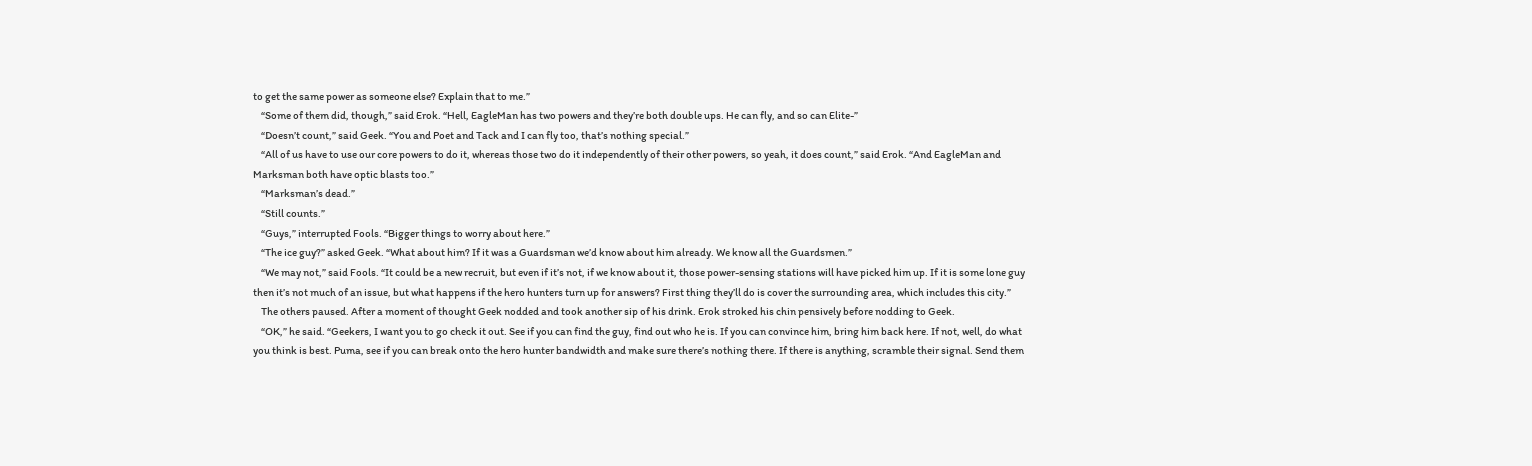to get the same power as someone else? Explain that to me.”
    “Some of them did, though,” said Erok. “Hell, EagleMan has two powers and they’re both double ups. He can fly, and so can Elite-”
    “Doesn’t count,” said Geek. “You and Poet and Tack and I can fly too, that’s nothing special.”
    “All of us have to use our core powers to do it, whereas those two do it independently of their other powers, so yeah, it does count,” said Erok. “And EagleMan and Marksman both have optic blasts too.”
    “Marksman’s dead.”
    “Still counts.”
    “Guys,” interrupted Fools. “Bigger things to worry about here.”
    “The ice guy?” asked Geek. “What about him? If it was a Guardsman we’d know about him already. We know all the Guardsmen.”
    “We may not,” said Fools. “It could be a new recruit, but even if it’s not, if we know about it, those power-sensing stations will have picked him up. If it is some lone guy then it’s not much of an issue, but what happens if the hero hunters turn up for answers? First thing they’ll do is cover the surrounding area, which includes this city.”
    The others paused. After a moment of thought Geek nodded and took another sip of his drink. Erok stroked his chin pensively before nodding to Geek.
    “OK,” he said. “Geekers, I want you to go check it out. See if you can find the guy, find out who he is. If you can convince him, bring him back here. If not, well, do what you think is best. Puma, see if you can break onto the hero hunter bandwidth and make sure there’s nothing there. If there is anything, scramble their signal. Send them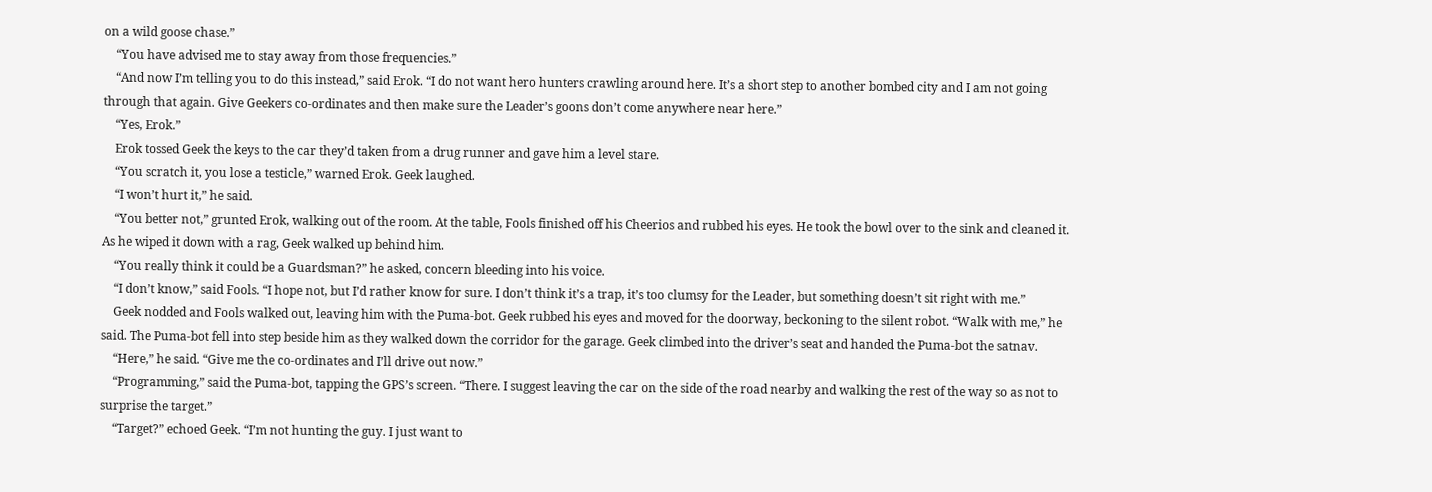on a wild goose chase.”
    “You have advised me to stay away from those frequencies.”
    “And now I’m telling you to do this instead,” said Erok. “I do not want hero hunters crawling around here. It’s a short step to another bombed city and I am not going through that again. Give Geekers co-ordinates and then make sure the Leader’s goons don’t come anywhere near here.”
    “Yes, Erok.”
    Erok tossed Geek the keys to the car they’d taken from a drug runner and gave him a level stare.
    “You scratch it, you lose a testicle,” warned Erok. Geek laughed.
    “I won’t hurt it,” he said.
    “You better not,” grunted Erok, walking out of the room. At the table, Fools finished off his Cheerios and rubbed his eyes. He took the bowl over to the sink and cleaned it. As he wiped it down with a rag, Geek walked up behind him.
    “You really think it could be a Guardsman?” he asked, concern bleeding into his voice.
    “I don’t know,” said Fools. “I hope not, but I’d rather know for sure. I don’t think it’s a trap, it’s too clumsy for the Leader, but something doesn’t sit right with me.”
    Geek nodded and Fools walked out, leaving him with the Puma-bot. Geek rubbed his eyes and moved for the doorway, beckoning to the silent robot. “Walk with me,” he said. The Puma-bot fell into step beside him as they walked down the corridor for the garage. Geek climbed into the driver’s seat and handed the Puma-bot the satnav.
    “Here,” he said. “Give me the co-ordinates and I’ll drive out now.”
    “Programming,” said the Puma-bot, tapping the GPS’s screen. “There. I suggest leaving the car on the side of the road nearby and walking the rest of the way so as not to surprise the target.”
    “Target?” echoed Geek. “I’m not hunting the guy. I just want to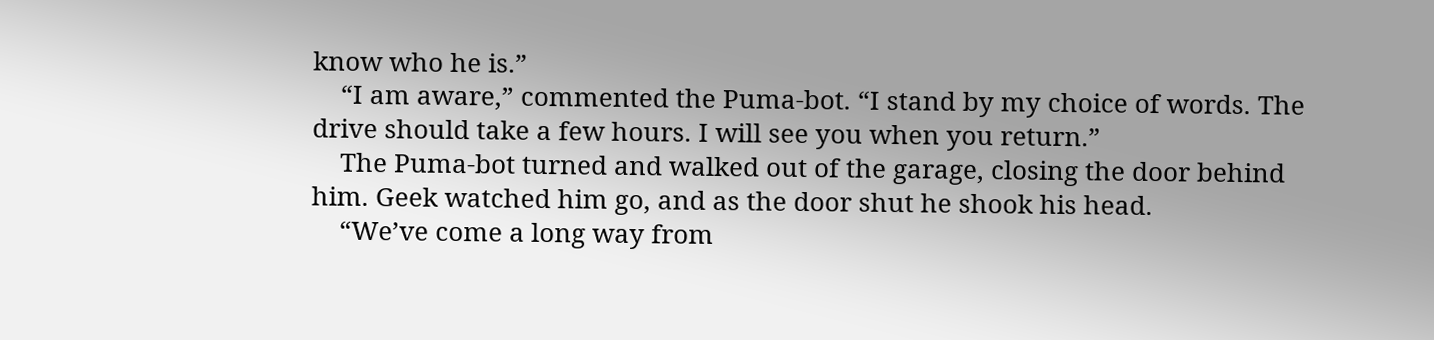know who he is.”
    “I am aware,” commented the Puma-bot. “I stand by my choice of words. The drive should take a few hours. I will see you when you return.”
    The Puma-bot turned and walked out of the garage, closing the door behind him. Geek watched him go, and as the door shut he shook his head.
    “We’ve come a long way from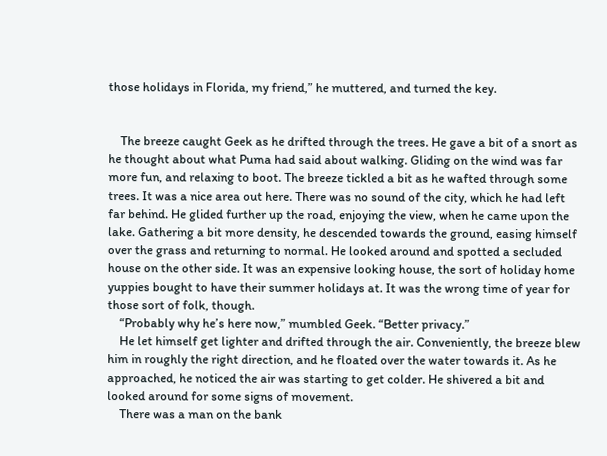those holidays in Florida, my friend,” he muttered, and turned the key.


    The breeze caught Geek as he drifted through the trees. He gave a bit of a snort as he thought about what Puma had said about walking. Gliding on the wind was far more fun, and relaxing to boot. The breeze tickled a bit as he wafted through some trees. It was a nice area out here. There was no sound of the city, which he had left far behind. He glided further up the road, enjoying the view, when he came upon the lake. Gathering a bit more density, he descended towards the ground, easing himself over the grass and returning to normal. He looked around and spotted a secluded house on the other side. It was an expensive looking house, the sort of holiday home yuppies bought to have their summer holidays at. It was the wrong time of year for those sort of folk, though.
    “Probably why he’s here now,” mumbled Geek. “Better privacy.”
    He let himself get lighter and drifted through the air. Conveniently, the breeze blew him in roughly the right direction, and he floated over the water towards it. As he approached, he noticed the air was starting to get colder. He shivered a bit and looked around for some signs of movement.
    There was a man on the bank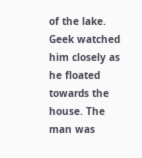of the lake. Geek watched him closely as he floated towards the house. The man was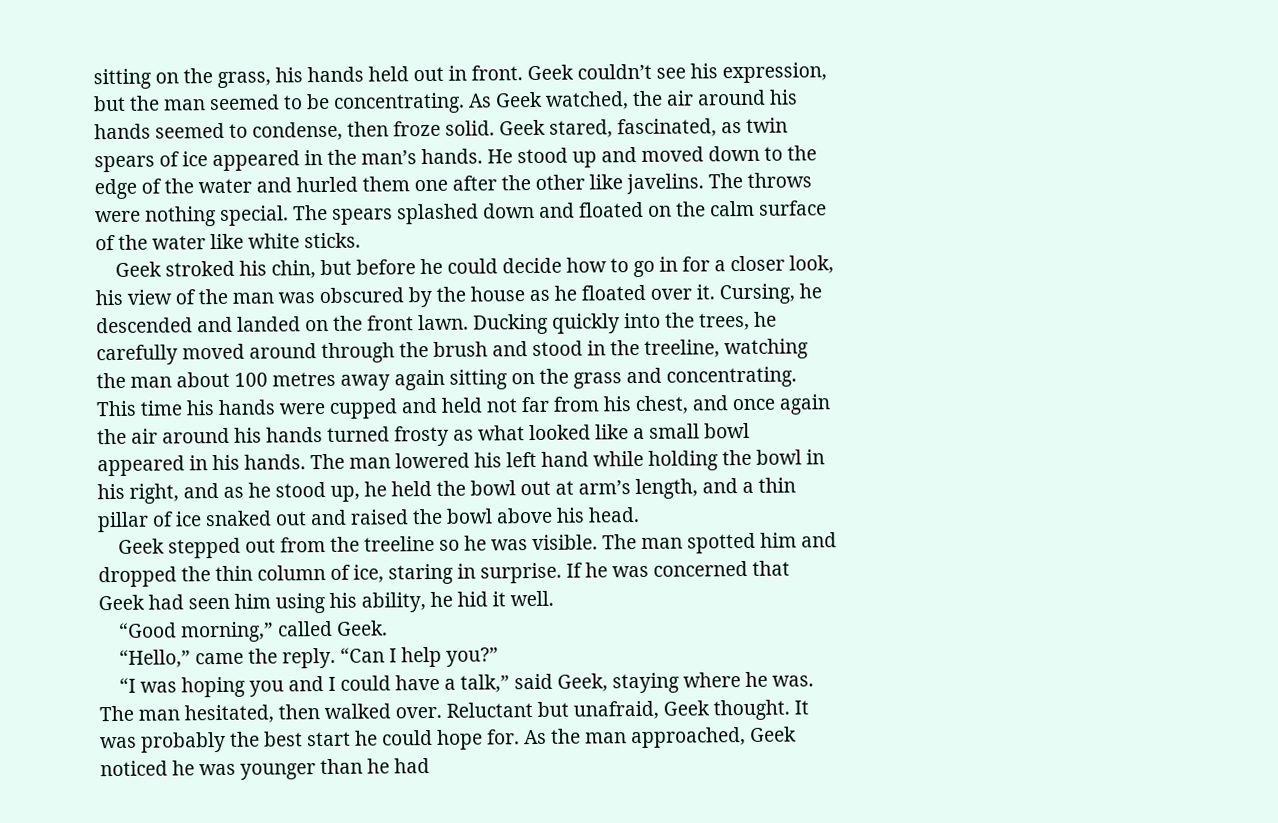sitting on the grass, his hands held out in front. Geek couldn’t see his expression, but the man seemed to be concentrating. As Geek watched, the air around his hands seemed to condense, then froze solid. Geek stared, fascinated, as twin spears of ice appeared in the man’s hands. He stood up and moved down to the edge of the water and hurled them one after the other like javelins. The throws were nothing special. The spears splashed down and floated on the calm surface of the water like white sticks.
    Geek stroked his chin, but before he could decide how to go in for a closer look, his view of the man was obscured by the house as he floated over it. Cursing, he descended and landed on the front lawn. Ducking quickly into the trees, he carefully moved around through the brush and stood in the treeline, watching the man about 100 metres away again sitting on the grass and concentrating. This time his hands were cupped and held not far from his chest, and once again the air around his hands turned frosty as what looked like a small bowl appeared in his hands. The man lowered his left hand while holding the bowl in his right, and as he stood up, he held the bowl out at arm’s length, and a thin pillar of ice snaked out and raised the bowl above his head.
    Geek stepped out from the treeline so he was visible. The man spotted him and dropped the thin column of ice, staring in surprise. If he was concerned that Geek had seen him using his ability, he hid it well.
    “Good morning,” called Geek.
    “Hello,” came the reply. “Can I help you?”
    “I was hoping you and I could have a talk,” said Geek, staying where he was. The man hesitated, then walked over. Reluctant but unafraid, Geek thought. It was probably the best start he could hope for. As the man approached, Geek noticed he was younger than he had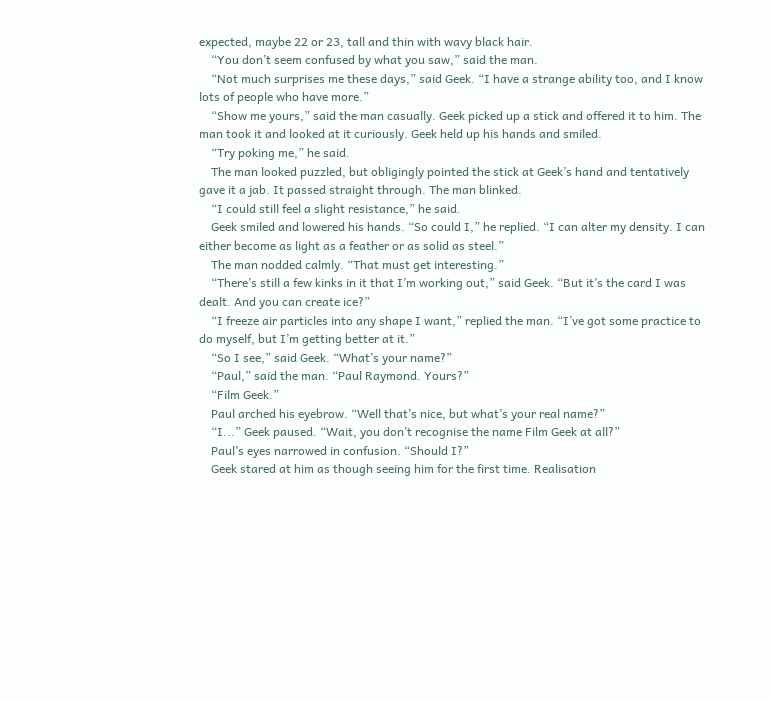expected, maybe 22 or 23, tall and thin with wavy black hair.
    “You don’t seem confused by what you saw,” said the man.
    “Not much surprises me these days,” said Geek. “I have a strange ability too, and I know lots of people who have more.”
    “Show me yours,” said the man casually. Geek picked up a stick and offered it to him. The man took it and looked at it curiously. Geek held up his hands and smiled.
    “Try poking me,” he said.
    The man looked puzzled, but obligingly pointed the stick at Geek’s hand and tentatively gave it a jab. It passed straight through. The man blinked.
    “I could still feel a slight resistance,” he said.
    Geek smiled and lowered his hands. “So could I,” he replied. “I can alter my density. I can either become as light as a feather or as solid as steel.”
    The man nodded calmly. “That must get interesting.”
    “There’s still a few kinks in it that I’m working out,” said Geek. “But it’s the card I was dealt. And you can create ice?”
    “I freeze air particles into any shape I want,” replied the man. “I’ve got some practice to do myself, but I’m getting better at it.”
    “So I see,” said Geek. “What’s your name?”
    “Paul,” said the man. “Paul Raymond. Yours?”
    “Film Geek.”
    Paul arched his eyebrow. “Well that’s nice, but what’s your real name?”
    “I...” Geek paused. “Wait, you don’t recognise the name Film Geek at all?”
    Paul’s eyes narrowed in confusion. “Should I?”
    Geek stared at him as though seeing him for the first time. Realisation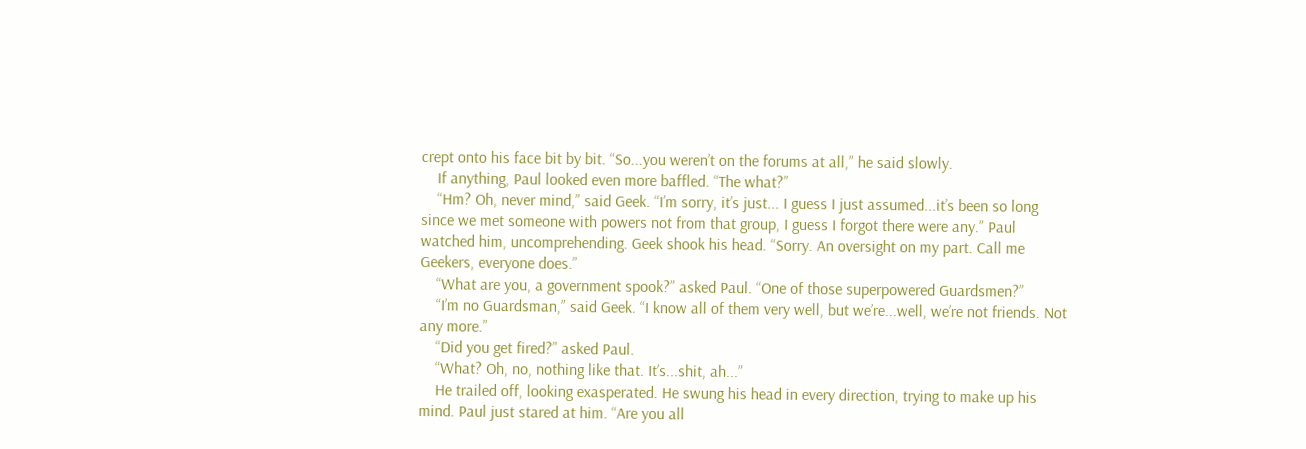crept onto his face bit by bit. “So...you weren’t on the forums at all,” he said slowly.
    If anything, Paul looked even more baffled. “The what?”
    “Hm? Oh, never mind,” said Geek. “I’m sorry, it’s just... I guess I just assumed...it’s been so long since we met someone with powers not from that group, I guess I forgot there were any.” Paul watched him, uncomprehending. Geek shook his head. “Sorry. An oversight on my part. Call me Geekers, everyone does.”
    “What are you, a government spook?” asked Paul. “One of those superpowered Guardsmen?”
    “I’m no Guardsman,” said Geek. “I know all of them very well, but we’re...well, we’re not friends. Not any more.”
    “Did you get fired?” asked Paul.
    “What? Oh, no, nothing like that. It’s...shit, ah...”
    He trailed off, looking exasperated. He swung his head in every direction, trying to make up his mind. Paul just stared at him. “Are you all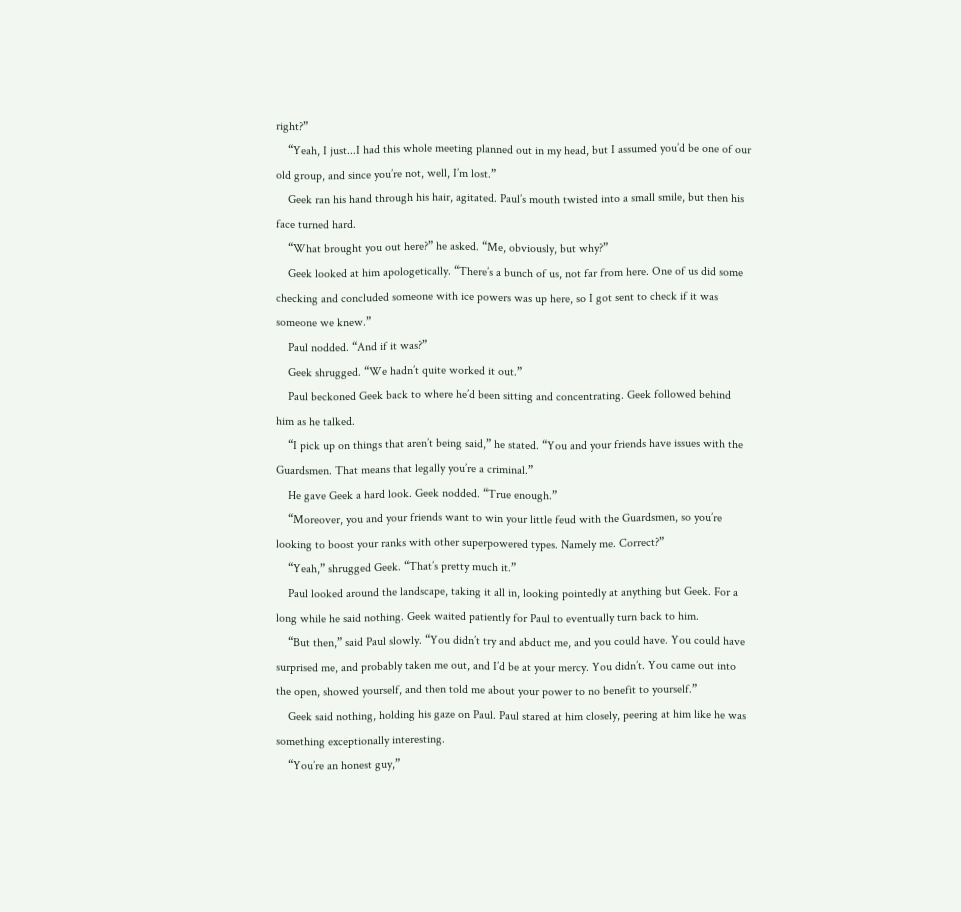right?”
    “Yeah, I just...I had this whole meeting planned out in my head, but I assumed you’d be one of our old group, and since you’re not, well, I’m lost.”
    Geek ran his hand through his hair, agitated. Paul’s mouth twisted into a small smile, but then his face turned hard.
    “What brought you out here?” he asked. “Me, obviously, but why?”
    Geek looked at him apologetically. “There’s a bunch of us, not far from here. One of us did some checking and concluded someone with ice powers was up here, so I got sent to check if it was someone we knew.”
    Paul nodded. “And if it was?”
    Geek shrugged. “We hadn’t quite worked it out.”
    Paul beckoned Geek back to where he’d been sitting and concentrating. Geek followed behind him as he talked.
    “I pick up on things that aren’t being said,” he stated. “You and your friends have issues with the Guardsmen. That means that legally you’re a criminal.”
    He gave Geek a hard look. Geek nodded. “True enough.”
    “Moreover, you and your friends want to win your little feud with the Guardsmen, so you’re looking to boost your ranks with other superpowered types. Namely me. Correct?”
    “Yeah,” shrugged Geek. “That’s pretty much it.”
    Paul looked around the landscape, taking it all in, looking pointedly at anything but Geek. For a long while he said nothing. Geek waited patiently for Paul to eventually turn back to him.
    “But then,” said Paul slowly. “You didn’t try and abduct me, and you could have. You could have surprised me, and probably taken me out, and I’d be at your mercy. You didn’t. You came out into the open, showed yourself, and then told me about your power to no benefit to yourself.”
    Geek said nothing, holding his gaze on Paul. Paul stared at him closely, peering at him like he was something exceptionally interesting.
    “You’re an honest guy,”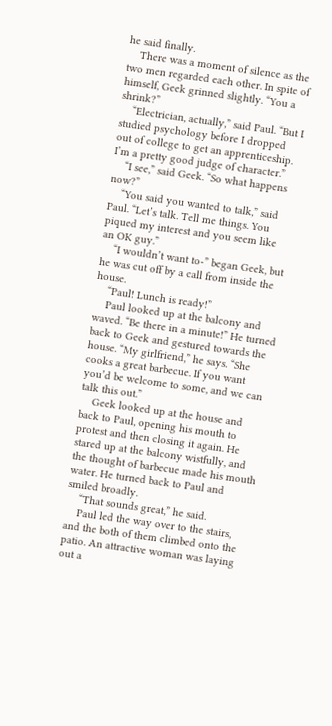he said finally.
    There was a moment of silence as the two men regarded each other. In spite of himself, Geek grinned slightly. “You a shrink?”
    “Electrician, actually,” said Paul. “But I studied psychology before I dropped out of college to get an apprenticeship. I’m a pretty good judge of character.”
    “I see,” said Geek. “So what happens now?”
    “You said you wanted to talk,” said Paul. “Let’s talk. Tell me things. You piqued my interest and you seem like an OK guy.”
    “I wouldn’t want to-” began Geek, but he was cut off by a call from inside the house.
    “Paul! Lunch is ready!”
    Paul looked up at the balcony and waved. “Be there in a minute!” He turned back to Geek and gestured towards the house. “My girlfriend,” he says. “She cooks a great barbecue. If you want you’d be welcome to some, and we can talk this out.”
    Geek looked up at the house and back to Paul, opening his mouth to protest and then closing it again. He stared up at the balcony wistfully, and the thought of barbecue made his mouth water. He turned back to Paul and smiled broadly.
    “That sounds great,” he said.
    Paul led the way over to the stairs, and the both of them climbed onto the patio. An attractive woman was laying out a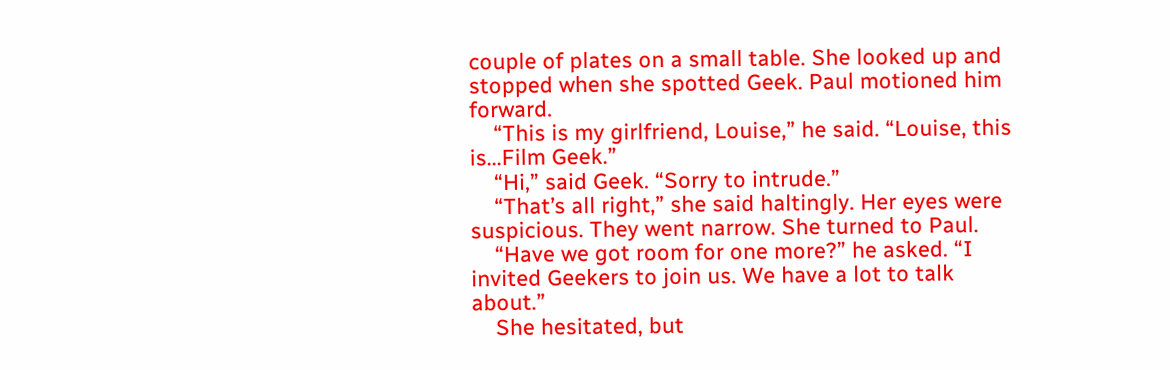couple of plates on a small table. She looked up and stopped when she spotted Geek. Paul motioned him forward.
    “This is my girlfriend, Louise,” he said. “Louise, this is...Film Geek.”
    “Hi,” said Geek. “Sorry to intrude.”
    “That’s all right,” she said haltingly. Her eyes were suspicious. They went narrow. She turned to Paul.
    “Have we got room for one more?” he asked. “I invited Geekers to join us. We have a lot to talk about.”
    She hesitated, but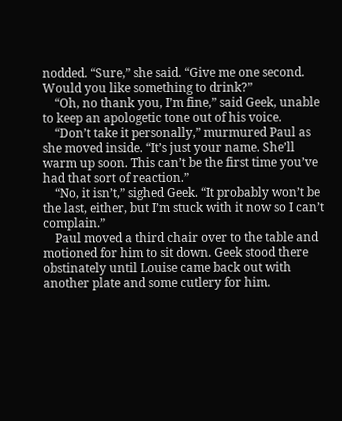nodded. “Sure,” she said. “Give me one second. Would you like something to drink?”
    “Oh, no thank you, I’m fine,” said Geek, unable to keep an apologetic tone out of his voice.
    “Don’t take it personally,” murmured Paul as she moved inside. “It’s just your name. She’ll warm up soon. This can’t be the first time you’ve had that sort of reaction.”
    “No, it isn’t,” sighed Geek. “It probably won’t be the last, either, but I’m stuck with it now so I can’t complain.”
    Paul moved a third chair over to the table and motioned for him to sit down. Geek stood there obstinately until Louise came back out with another plate and some cutlery for him.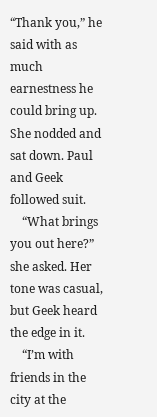“Thank you,” he said with as much earnestness he could bring up. She nodded and sat down. Paul and Geek followed suit.
    “What brings you out here?” she asked. Her tone was casual, but Geek heard the edge in it.
    “I’m with friends in the city at the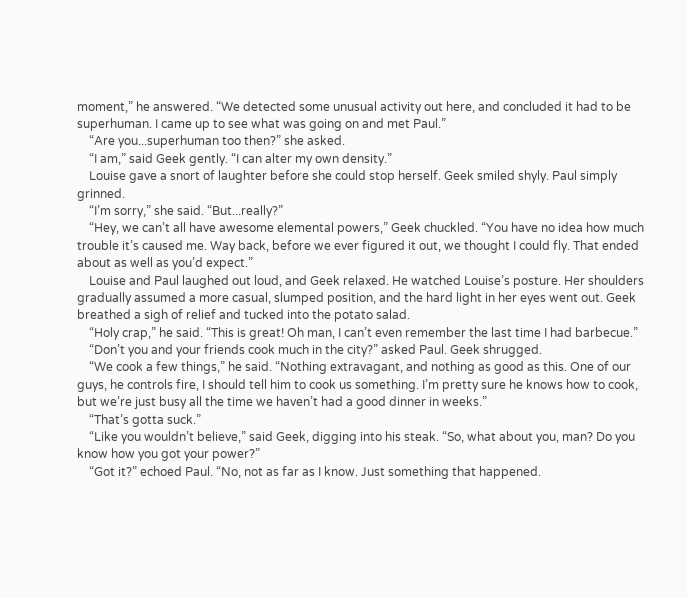moment,” he answered. “We detected some unusual activity out here, and concluded it had to be superhuman. I came up to see what was going on and met Paul.”
    “Are you...superhuman too then?” she asked.
    “I am,” said Geek gently. “I can alter my own density.”
    Louise gave a snort of laughter before she could stop herself. Geek smiled shyly. Paul simply grinned.
    “I’m sorry,” she said. “But...really?”
    “Hey, we can’t all have awesome elemental powers,” Geek chuckled. “You have no idea how much trouble it’s caused me. Way back, before we ever figured it out, we thought I could fly. That ended about as well as you’d expect.”
    Louise and Paul laughed out loud, and Geek relaxed. He watched Louise’s posture. Her shoulders gradually assumed a more casual, slumped position, and the hard light in her eyes went out. Geek breathed a sigh of relief and tucked into the potato salad.
    “Holy crap,” he said. “This is great! Oh man, I can’t even remember the last time I had barbecue.”
    “Don’t you and your friends cook much in the city?” asked Paul. Geek shrugged.
    “We cook a few things,” he said. “Nothing extravagant, and nothing as good as this. One of our guys, he controls fire, I should tell him to cook us something. I’m pretty sure he knows how to cook, but we’re just busy all the time we haven’t had a good dinner in weeks.”
    “That’s gotta suck.”
    “Like you wouldn’t believe,” said Geek, digging into his steak. “So, what about you, man? Do you know how you got your power?”
    “Got it?” echoed Paul. “No, not as far as I know. Just something that happened.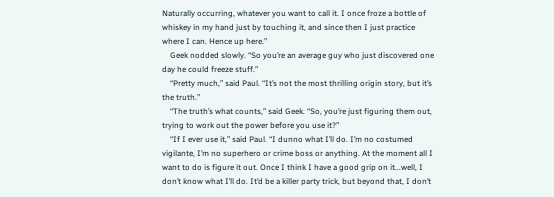Naturally occurring, whatever you want to call it. I once froze a bottle of whiskey in my hand just by touching it, and since then I just practice where I can. Hence up here.”
    Geek nodded slowly. “So you’re an average guy who just discovered one day he could freeze stuff.”
    “Pretty much,” said Paul. “It’s not the most thrilling origin story, but it’s the truth.”
    “The truth’s what counts,” said Geek. “So, you’re just figuring them out, trying to work out the power before you use it?”
    “If I ever use it,” said Paul. “I dunno what I’ll do. I’m no costumed vigilante, I’m no superhero or crime boss or anything. At the moment all I want to do is figure it out. Once I think I have a good grip on it...well, I don’t know what I’ll do. It’d be a killer party trick, but beyond that, I don’t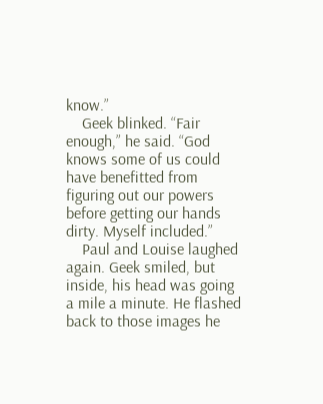know.”
    Geek blinked. “Fair enough,” he said. “God knows some of us could have benefitted from figuring out our powers before getting our hands dirty. Myself included.”
    Paul and Louise laughed again. Geek smiled, but inside, his head was going a mile a minute. He flashed back to those images he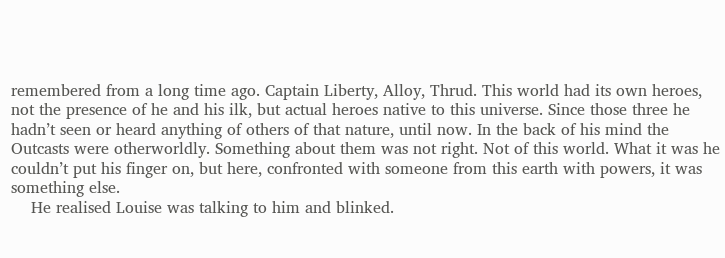remembered from a long time ago. Captain Liberty, Alloy, Thrud. This world had its own heroes, not the presence of he and his ilk, but actual heroes native to this universe. Since those three he hadn’t seen or heard anything of others of that nature, until now. In the back of his mind the Outcasts were otherworldly. Something about them was not right. Not of this world. What it was he couldn’t put his finger on, but here, confronted with someone from this earth with powers, it was something else.
    He realised Louise was talking to him and blinked.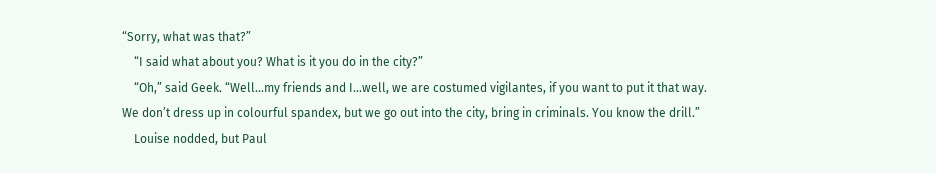“Sorry, what was that?”
    “I said what about you? What is it you do in the city?”
    “Oh,” said Geek. “Well...my friends and I...well, we are costumed vigilantes, if you want to put it that way. We don’t dress up in colourful spandex, but we go out into the city, bring in criminals. You know the drill.”
    Louise nodded, but Paul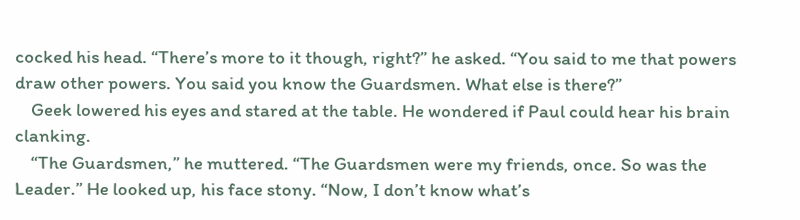cocked his head. “There’s more to it though, right?” he asked. “You said to me that powers draw other powers. You said you know the Guardsmen. What else is there?”
    Geek lowered his eyes and stared at the table. He wondered if Paul could hear his brain clanking.
    “The Guardsmen,” he muttered. “The Guardsmen were my friends, once. So was the Leader.” He looked up, his face stony. “Now, I don’t know what’s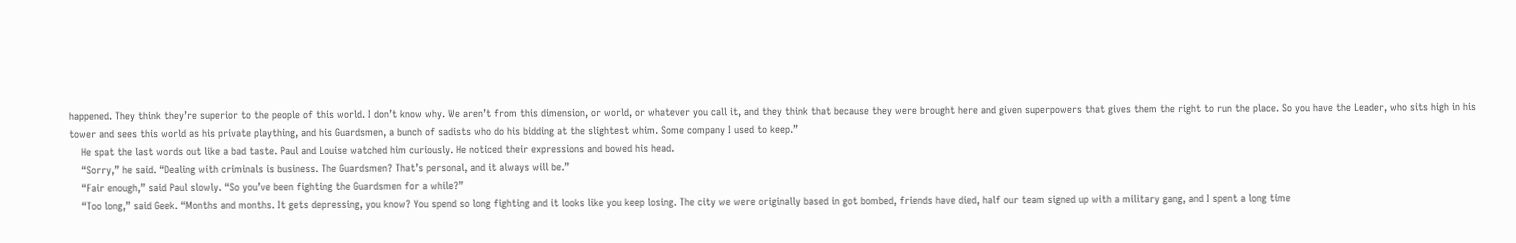happened. They think they’re superior to the people of this world. I don’t know why. We aren’t from this dimension, or world, or whatever you call it, and they think that because they were brought here and given superpowers that gives them the right to run the place. So you have the Leader, who sits high in his tower and sees this world as his private plaything, and his Guardsmen, a bunch of sadists who do his bidding at the slightest whim. Some company I used to keep.”
    He spat the last words out like a bad taste. Paul and Louise watched him curiously. He noticed their expressions and bowed his head.
    “Sorry,” he said. “Dealing with criminals is business. The Guardsmen? That’s personal, and it always will be.”
    “Fair enough,” said Paul slowly. “So you’ve been fighting the Guardsmen for a while?”
    “Too long,” said Geek. “Months and months. It gets depressing, you know? You spend so long fighting and it looks like you keep losing. The city we were originally based in got bombed, friends have died, half our team signed up with a military gang, and I spent a long time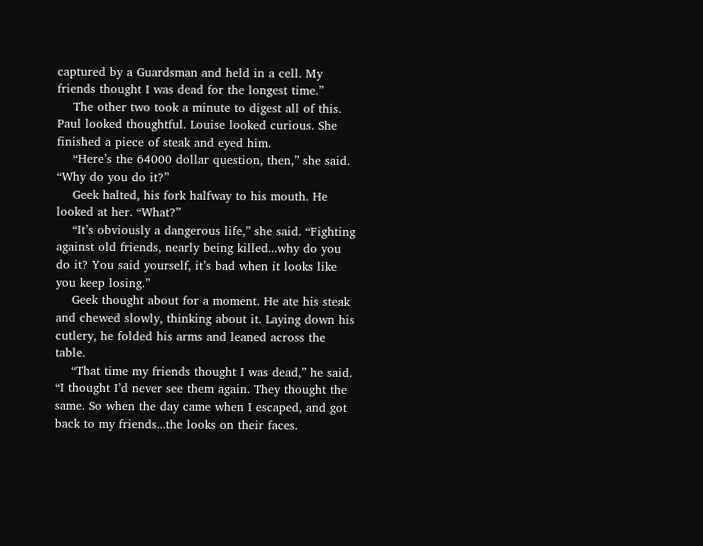captured by a Guardsman and held in a cell. My friends thought I was dead for the longest time.”
    The other two took a minute to digest all of this. Paul looked thoughtful. Louise looked curious. She finished a piece of steak and eyed him.
    “Here’s the 64000 dollar question, then,” she said. “Why do you do it?”
    Geek halted, his fork halfway to his mouth. He looked at her. “What?”
    “It’s obviously a dangerous life,” she said. “Fighting against old friends, nearly being killed...why do you do it? You said yourself, it’s bad when it looks like you keep losing.”
    Geek thought about for a moment. He ate his steak and chewed slowly, thinking about it. Laying down his cutlery, he folded his arms and leaned across the table.
    “That time my friends thought I was dead,” he said. “I thought I’d never see them again. They thought the same. So when the day came when I escaped, and got back to my friends...the looks on their faces.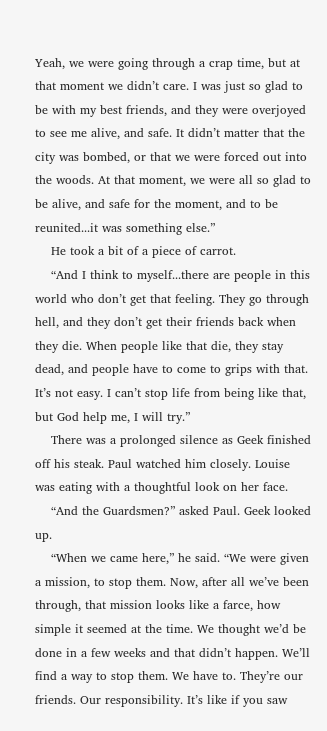Yeah, we were going through a crap time, but at that moment we didn’t care. I was just so glad to be with my best friends, and they were overjoyed to see me alive, and safe. It didn’t matter that the city was bombed, or that we were forced out into the woods. At that moment, we were all so glad to be alive, and safe for the moment, and to be reunited...it was something else.”
    He took a bit of a piece of carrot.
    “And I think to myself...there are people in this world who don’t get that feeling. They go through hell, and they don’t get their friends back when they die. When people like that die, they stay dead, and people have to come to grips with that. It’s not easy. I can’t stop life from being like that, but God help me, I will try.”
    There was a prolonged silence as Geek finished off his steak. Paul watched him closely. Louise was eating with a thoughtful look on her face.
    “And the Guardsmen?” asked Paul. Geek looked up.
    “When we came here,” he said. “We were given a mission, to stop them. Now, after all we’ve been through, that mission looks like a farce, how simple it seemed at the time. We thought we’d be done in a few weeks and that didn’t happen. We’ll find a way to stop them. We have to. They’re our friends. Our responsibility. It’s like if you saw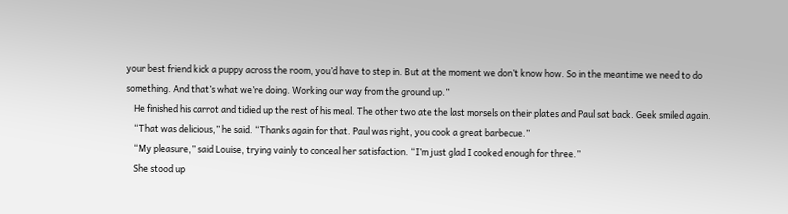your best friend kick a puppy across the room, you’d have to step in. But at the moment we don’t know how. So in the meantime we need to do something. And that’s what we’re doing. Working our way from the ground up.”
    He finished his carrot and tidied up the rest of his meal. The other two ate the last morsels on their plates and Paul sat back. Geek smiled again.
    “That was delicious,” he said. “Thanks again for that. Paul was right, you cook a great barbecue.”
    “My pleasure,” said Louise, trying vainly to conceal her satisfaction. “I’m just glad I cooked enough for three.”
    She stood up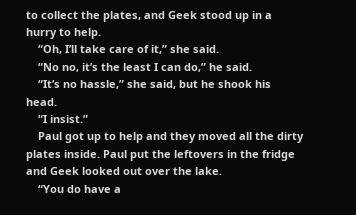to collect the plates, and Geek stood up in a hurry to help.
    “Oh, I’ll take care of it,” she said.
    “No no, it’s the least I can do,” he said.
    “It’s no hassle,” she said, but he shook his head.
    “I insist.”
    Paul got up to help and they moved all the dirty plates inside. Paul put the leftovers in the fridge and Geek looked out over the lake.
    “You do have a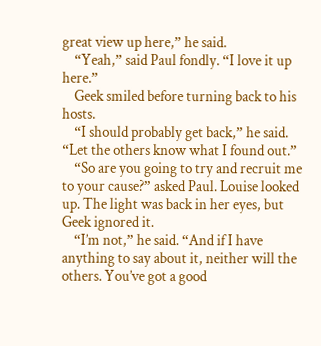great view up here,” he said.
    “Yeah,” said Paul fondly. “I love it up here.”
    Geek smiled before turning back to his hosts.
    “I should probably get back,” he said. “Let the others know what I found out.”
    “So are you going to try and recruit me to your cause?” asked Paul. Louise looked up. The light was back in her eyes, but Geek ignored it.
    “I’m not,” he said. “And if I have anything to say about it, neither will the others. You’ve got a good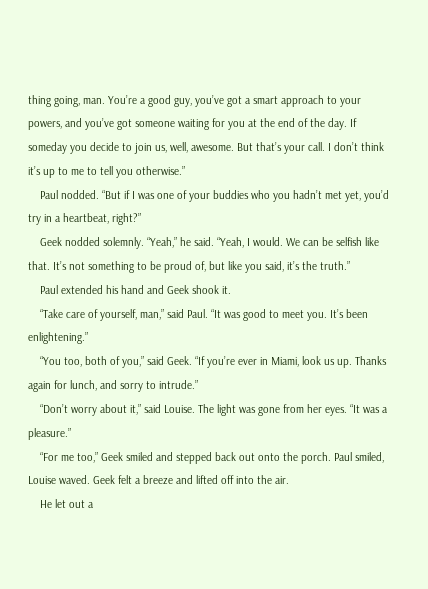thing going, man. You’re a good guy, you’ve got a smart approach to your powers, and you’ve got someone waiting for you at the end of the day. If someday you decide to join us, well, awesome. But that’s your call. I don’t think it’s up to me to tell you otherwise.”
    Paul nodded. “But if I was one of your buddies who you hadn’t met yet, you’d try in a heartbeat, right?”
    Geek nodded solemnly. “Yeah,” he said. “Yeah, I would. We can be selfish like that. It’s not something to be proud of, but like you said, it’s the truth.”
    Paul extended his hand and Geek shook it.
    “Take care of yourself, man,” said Paul. “It was good to meet you. It’s been enlightening.”
    “You too, both of you,” said Geek. “If you’re ever in Miami, look us up. Thanks again for lunch, and sorry to intrude.”
    “Don’t worry about it,” said Louise. The light was gone from her eyes. “It was a pleasure.”
    “For me too,” Geek smiled and stepped back out onto the porch. Paul smiled, Louise waved. Geek felt a breeze and lifted off into the air.
    He let out a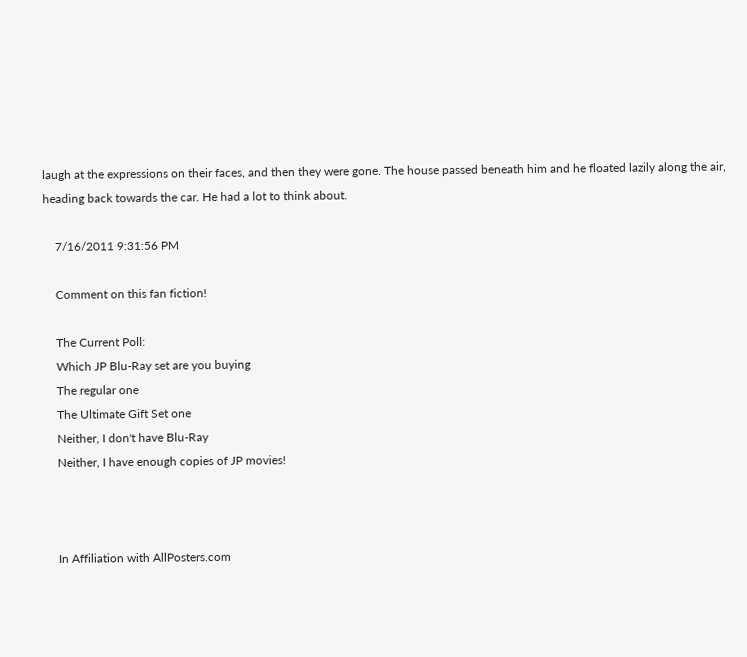laugh at the expressions on their faces, and then they were gone. The house passed beneath him and he floated lazily along the air, heading back towards the car. He had a lot to think about.

    7/16/2011 9:31:56 PM

    Comment on this fan fiction!

    The Current Poll:
    Which JP Blu-Ray set are you buying
    The regular one
    The Ultimate Gift Set one
    Neither, I don't have Blu-Ray
    Neither, I have enough copies of JP movies!



    In Affiliation with AllPosters.com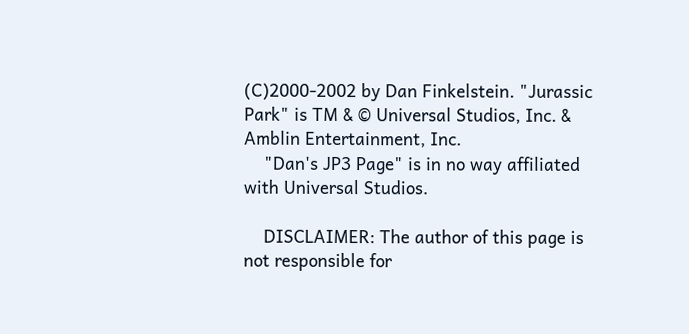(C)2000-2002 by Dan Finkelstein. "Jurassic Park" is TM & © Universal Studios, Inc. & Amblin Entertainment, Inc.
    "Dan's JP3 Page" is in no way affiliated with Universal Studios.

    DISCLAIMER: The author of this page is not responsible for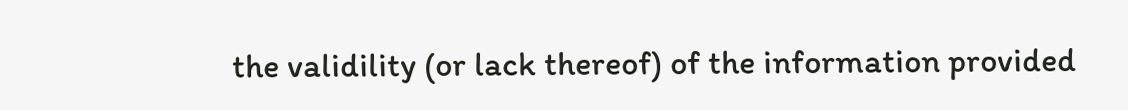the validility (or lack thereof) of the information provided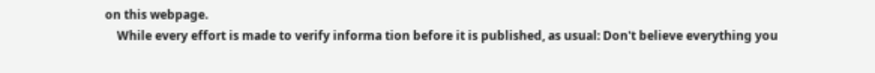on this webpage.
    While every effort is made to verify informa tion before it is published, as usual: Don't believe everything you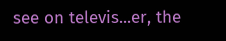see on televis...er, the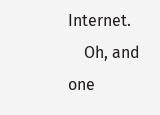Internet.
    Oh, and one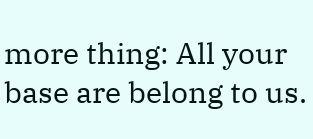more thing: All your base are belong to us.